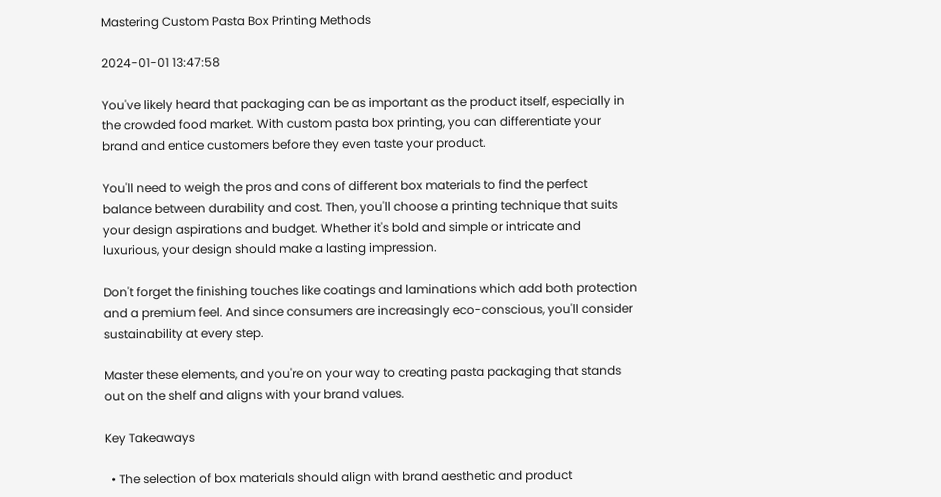Mastering Custom Pasta Box Printing Methods

2024-01-01 13:47:58

You've likely heard that packaging can be as important as the product itself, especially in the crowded food market. With custom pasta box printing, you can differentiate your brand and entice customers before they even taste your product.

You'll need to weigh the pros and cons of different box materials to find the perfect balance between durability and cost. Then, you'll choose a printing technique that suits your design aspirations and budget. Whether it's bold and simple or intricate and luxurious, your design should make a lasting impression.

Don't forget the finishing touches like coatings and laminations which add both protection and a premium feel. And since consumers are increasingly eco-conscious, you'll consider sustainability at every step.

Master these elements, and you're on your way to creating pasta packaging that stands out on the shelf and aligns with your brand values.

Key Takeaways

  • The selection of box materials should align with brand aesthetic and product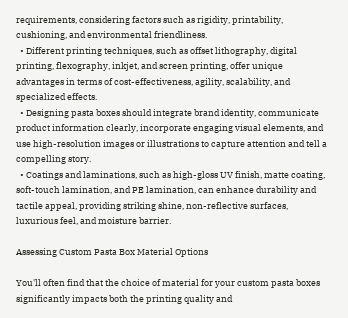requirements, considering factors such as rigidity, printability, cushioning, and environmental friendliness.
  • Different printing techniques, such as offset lithography, digital printing, flexography, inkjet, and screen printing, offer unique advantages in terms of cost-effectiveness, agility, scalability, and specialized effects.
  • Designing pasta boxes should integrate brand identity, communicate product information clearly, incorporate engaging visual elements, and use high-resolution images or illustrations to capture attention and tell a compelling story.
  • Coatings and laminations, such as high-gloss UV finish, matte coating, soft-touch lamination, and PE lamination, can enhance durability and tactile appeal, providing striking shine, non-reflective surfaces, luxurious feel, and moisture barrier.

Assessing Custom Pasta Box Material Options

You'll often find that the choice of material for your custom pasta boxes significantly impacts both the printing quality and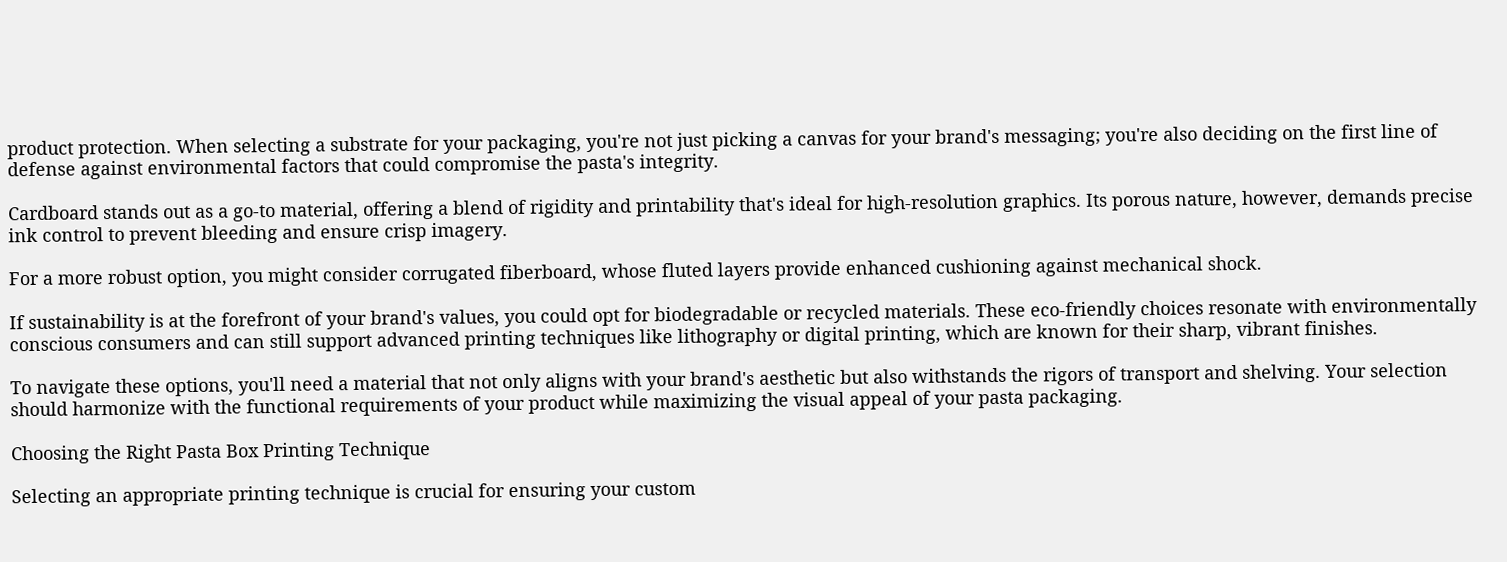product protection. When selecting a substrate for your packaging, you're not just picking a canvas for your brand's messaging; you're also deciding on the first line of defense against environmental factors that could compromise the pasta's integrity.

Cardboard stands out as a go-to material, offering a blend of rigidity and printability that's ideal for high-resolution graphics. Its porous nature, however, demands precise ink control to prevent bleeding and ensure crisp imagery.

For a more robust option, you might consider corrugated fiberboard, whose fluted layers provide enhanced cushioning against mechanical shock.

If sustainability is at the forefront of your brand's values, you could opt for biodegradable or recycled materials. These eco-friendly choices resonate with environmentally conscious consumers and can still support advanced printing techniques like lithography or digital printing, which are known for their sharp, vibrant finishes.

To navigate these options, you'll need a material that not only aligns with your brand's aesthetic but also withstands the rigors of transport and shelving. Your selection should harmonize with the functional requirements of your product while maximizing the visual appeal of your pasta packaging.

Choosing the Right Pasta Box Printing Technique

Selecting an appropriate printing technique is crucial for ensuring your custom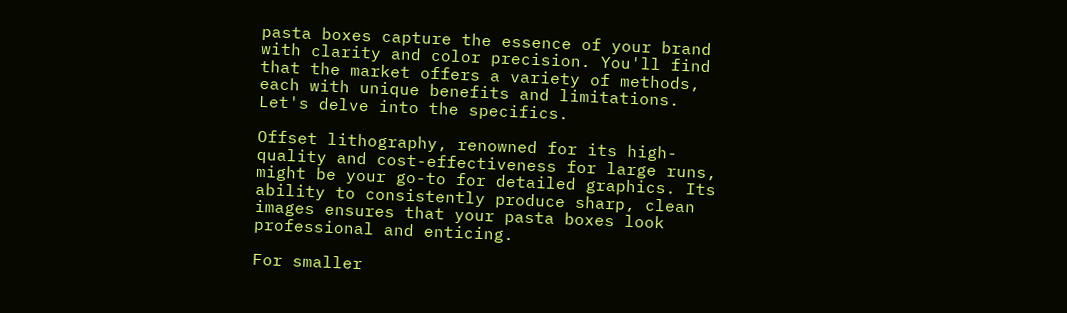pasta boxes capture the essence of your brand with clarity and color precision. You'll find that the market offers a variety of methods, each with unique benefits and limitations. Let's delve into the specifics.

Offset lithography, renowned for its high-quality and cost-effectiveness for large runs, might be your go-to for detailed graphics. Its ability to consistently produce sharp, clean images ensures that your pasta boxes look professional and enticing.

For smaller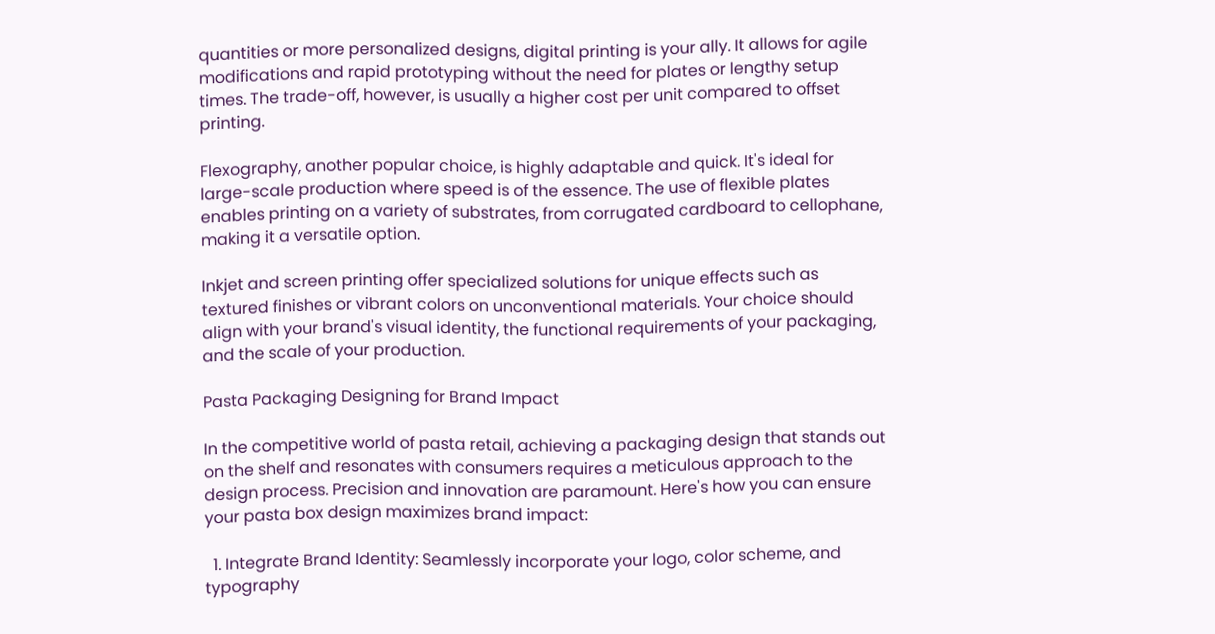quantities or more personalized designs, digital printing is your ally. It allows for agile modifications and rapid prototyping without the need for plates or lengthy setup times. The trade-off, however, is usually a higher cost per unit compared to offset printing.

Flexography, another popular choice, is highly adaptable and quick. It's ideal for large-scale production where speed is of the essence. The use of flexible plates enables printing on a variety of substrates, from corrugated cardboard to cellophane, making it a versatile option.

Inkjet and screen printing offer specialized solutions for unique effects such as textured finishes or vibrant colors on unconventional materials. Your choice should align with your brand's visual identity, the functional requirements of your packaging, and the scale of your production.

Pasta Packaging Designing for Brand Impact

In the competitive world of pasta retail, achieving a packaging design that stands out on the shelf and resonates with consumers requires a meticulous approach to the design process. Precision and innovation are paramount. Here's how you can ensure your pasta box design maximizes brand impact:

  1. Integrate Brand Identity: Seamlessly incorporate your logo, color scheme, and typography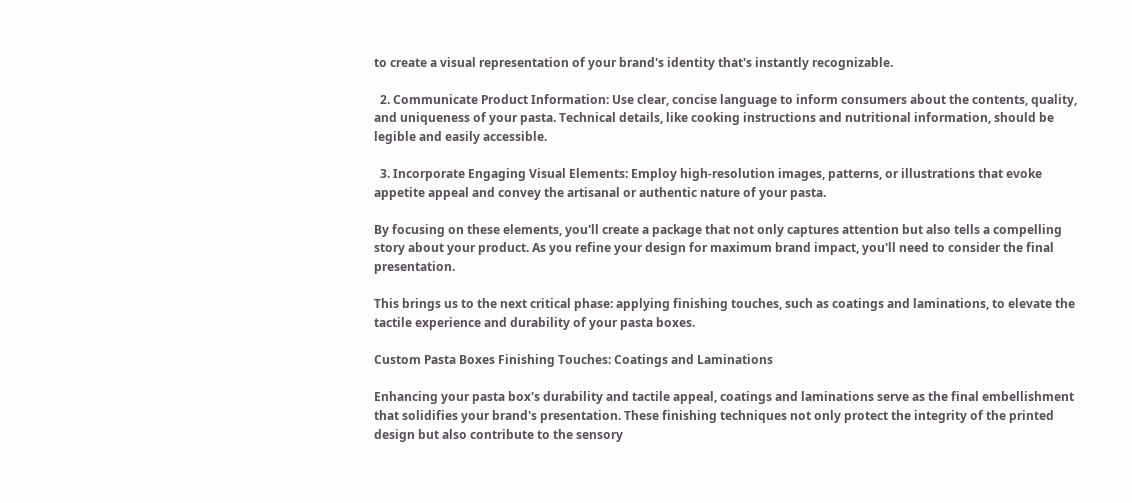to create a visual representation of your brand's identity that's instantly recognizable.

  2. Communicate Product Information: Use clear, concise language to inform consumers about the contents, quality, and uniqueness of your pasta. Technical details, like cooking instructions and nutritional information, should be legible and easily accessible.

  3. Incorporate Engaging Visual Elements: Employ high-resolution images, patterns, or illustrations that evoke appetite appeal and convey the artisanal or authentic nature of your pasta.

By focusing on these elements, you'll create a package that not only captures attention but also tells a compelling story about your product. As you refine your design for maximum brand impact, you'll need to consider the final presentation.

This brings us to the next critical phase: applying finishing touches, such as coatings and laminations, to elevate the tactile experience and durability of your pasta boxes.

Custom Pasta Boxes Finishing Touches: Coatings and Laminations

Enhancing your pasta box's durability and tactile appeal, coatings and laminations serve as the final embellishment that solidifies your brand's presentation. These finishing techniques not only protect the integrity of the printed design but also contribute to the sensory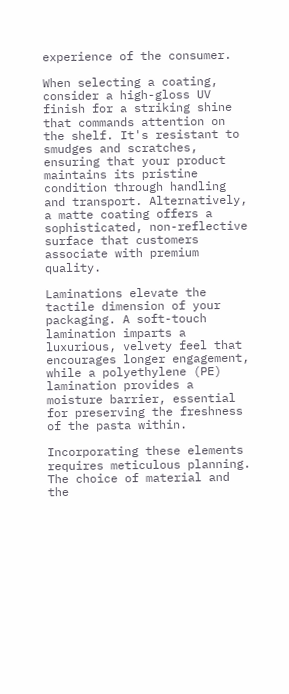experience of the consumer.

When selecting a coating, consider a high-gloss UV finish for a striking shine that commands attention on the shelf. It's resistant to smudges and scratches, ensuring that your product maintains its pristine condition through handling and transport. Alternatively, a matte coating offers a sophisticated, non-reflective surface that customers associate with premium quality.

Laminations elevate the tactile dimension of your packaging. A soft-touch lamination imparts a luxurious, velvety feel that encourages longer engagement, while a polyethylene (PE) lamination provides a moisture barrier, essential for preserving the freshness of the pasta within.

Incorporating these elements requires meticulous planning. The choice of material and the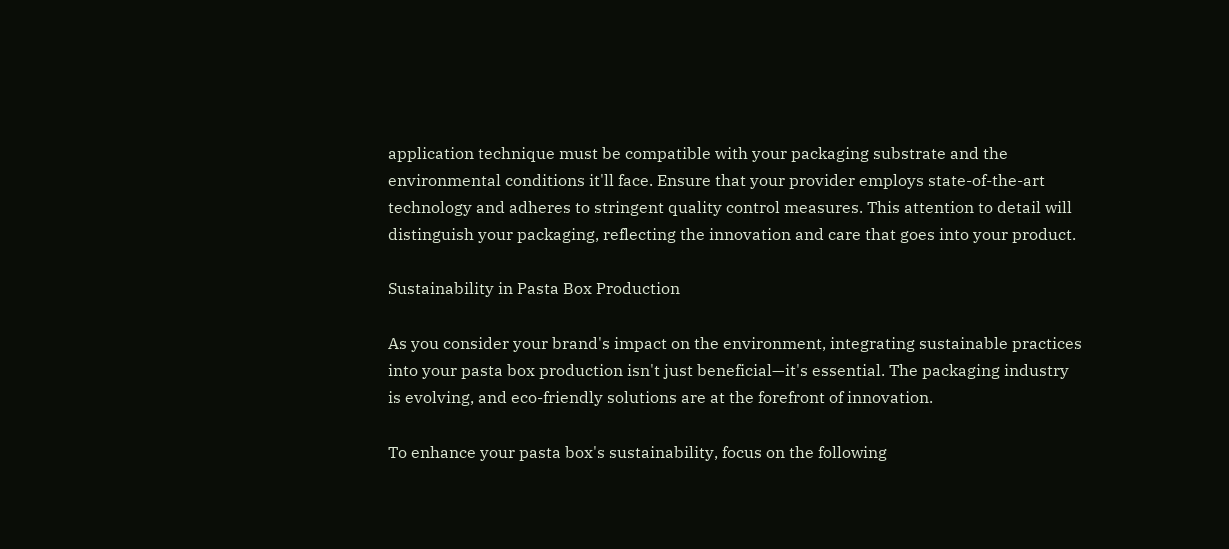application technique must be compatible with your packaging substrate and the environmental conditions it'll face. Ensure that your provider employs state-of-the-art technology and adheres to stringent quality control measures. This attention to detail will distinguish your packaging, reflecting the innovation and care that goes into your product.

Sustainability in Pasta Box Production

As you consider your brand's impact on the environment, integrating sustainable practices into your pasta box production isn't just beneficial—it's essential. The packaging industry is evolving, and eco-friendly solutions are at the forefront of innovation.

To enhance your pasta box's sustainability, focus on the following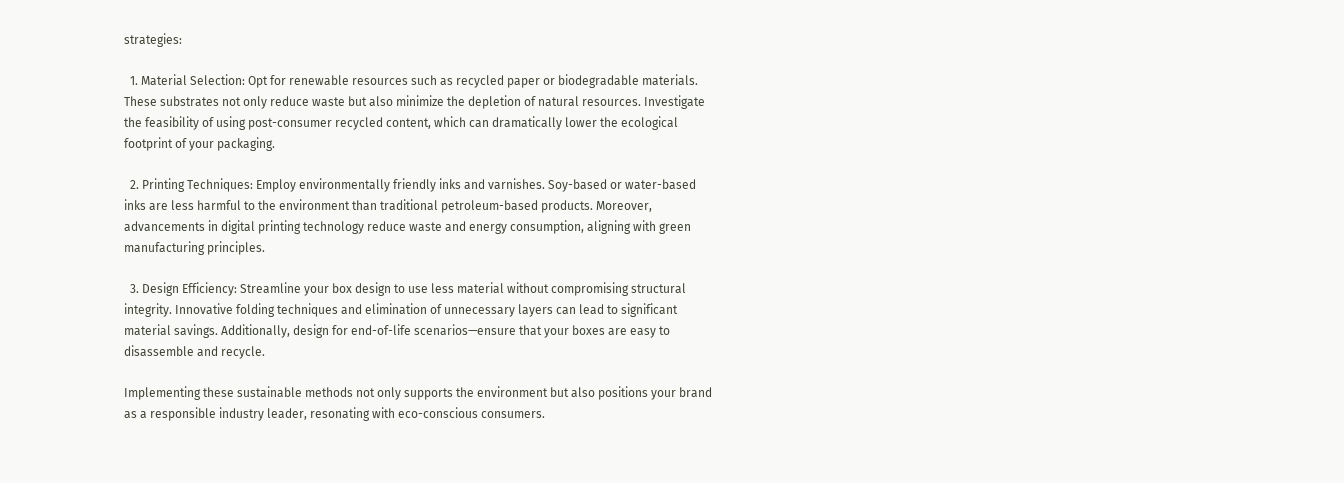strategies:

  1. Material Selection: Opt for renewable resources such as recycled paper or biodegradable materials. These substrates not only reduce waste but also minimize the depletion of natural resources. Investigate the feasibility of using post-consumer recycled content, which can dramatically lower the ecological footprint of your packaging.

  2. Printing Techniques: Employ environmentally friendly inks and varnishes. Soy-based or water-based inks are less harmful to the environment than traditional petroleum-based products. Moreover, advancements in digital printing technology reduce waste and energy consumption, aligning with green manufacturing principles.

  3. Design Efficiency: Streamline your box design to use less material without compromising structural integrity. Innovative folding techniques and elimination of unnecessary layers can lead to significant material savings. Additionally, design for end-of-life scenarios—ensure that your boxes are easy to disassemble and recycle.

Implementing these sustainable methods not only supports the environment but also positions your brand as a responsible industry leader, resonating with eco-conscious consumers.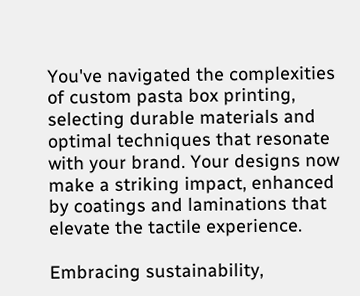You've navigated the complexities of custom pasta box printing, selecting durable materials and optimal techniques that resonate with your brand. Your designs now make a striking impact, enhanced by coatings and laminations that elevate the tactile experience.

Embracing sustainability,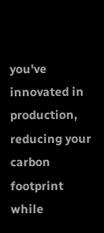you've innovated in production, reducing your carbon footprint while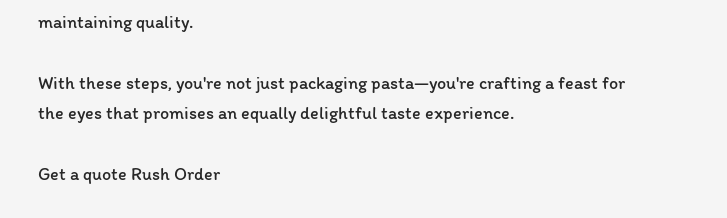maintaining quality.

With these steps, you're not just packaging pasta—you're crafting a feast for the eyes that promises an equally delightful taste experience.

Get a quote Rush Order